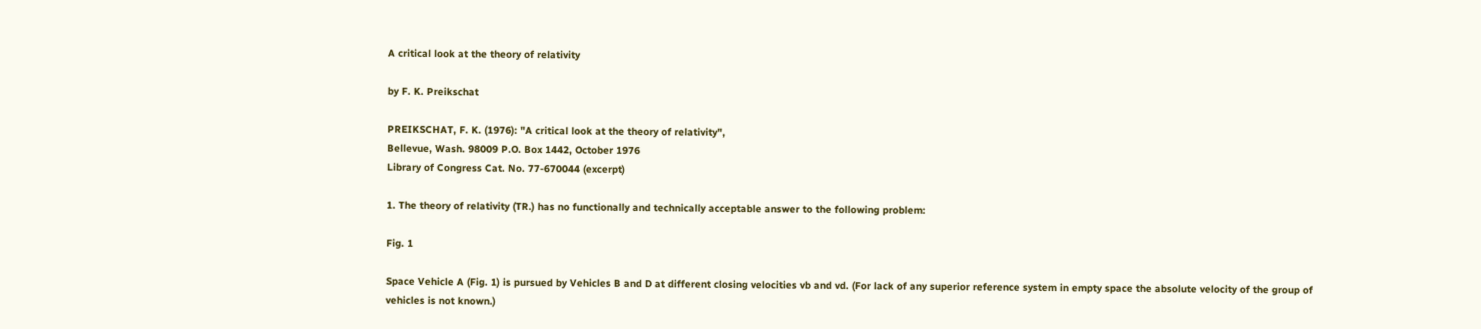A critical look at the theory of relativity

by F. K. Preikschat

PREIKSCHAT, F. K. (1976): "A critical look at the theory of relativity",
Bellevue, Wash. 98009 P.O. Box 1442, October 1976
Library of Congress Cat. No. 77-670044 (excerpt)

1. The theory of relativity (TR.) has no functionally and technically acceptable answer to the following problem:

Fig. 1

Space Vehicle A (Fig. 1) is pursued by Vehicles B and D at different closing velocities vb and vd. (For lack of any superior reference system in empty space the absolute velocity of the group of vehicles is not known.)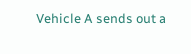Vehicle A sends out a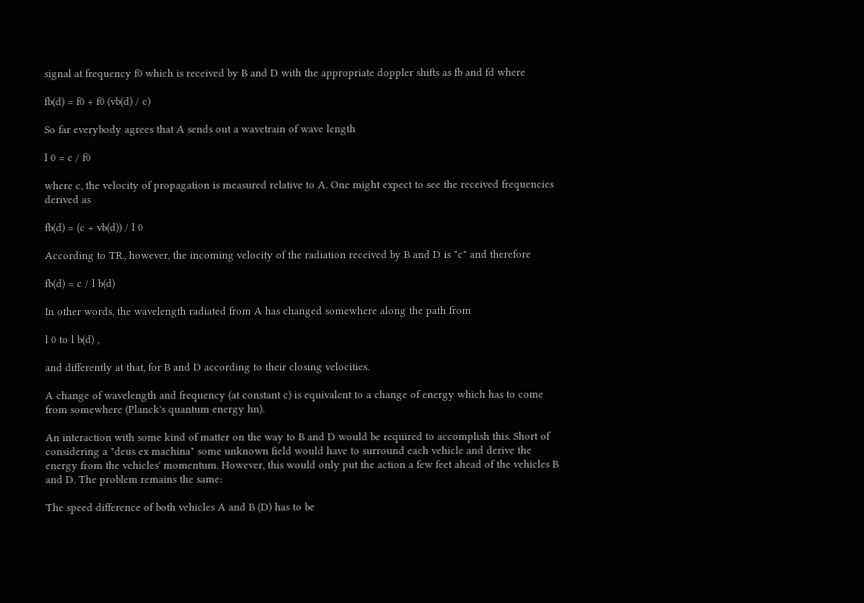signal at frequency f0 which is received by B and D with the appropriate doppler shifts as fb and fd where

fb(d) = f0 + f0 (vb(d) / c)

So far everybody agrees that A sends out a wavetrain of wave length

l 0 = c / f0

where c, the velocity of propagation is measured relative to A. One might expect to see the received frequencies derived as

fb(d) = (c + vb(d)) / l 0

According to TR., however, the incoming velocity of the radiation received by B and D is "c" and therefore

fb(d) = c / l b(d)

In other words, the wavelength radiated from A has changed somewhere along the path from

l 0 to l b(d) ,

and differently at that, for B and D according to their closing velocities.

A change of wavelength and frequency (at constant c) is equivalent to a change of energy which has to come from somewhere (Planck's quantum energy hn).

An interaction with some kind of matter on the way to B and D would be required to accomplish this. Short of considering a "deus ex machina" some unknown field would have to surround each vehicle and derive the energy from the vehicles' momentum. However, this would only put the action a few feet ahead of the vehicles B and D. The problem remains the same:

The speed difference of both vehicles A and B (D) has to be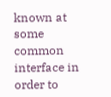known at some common interface in order to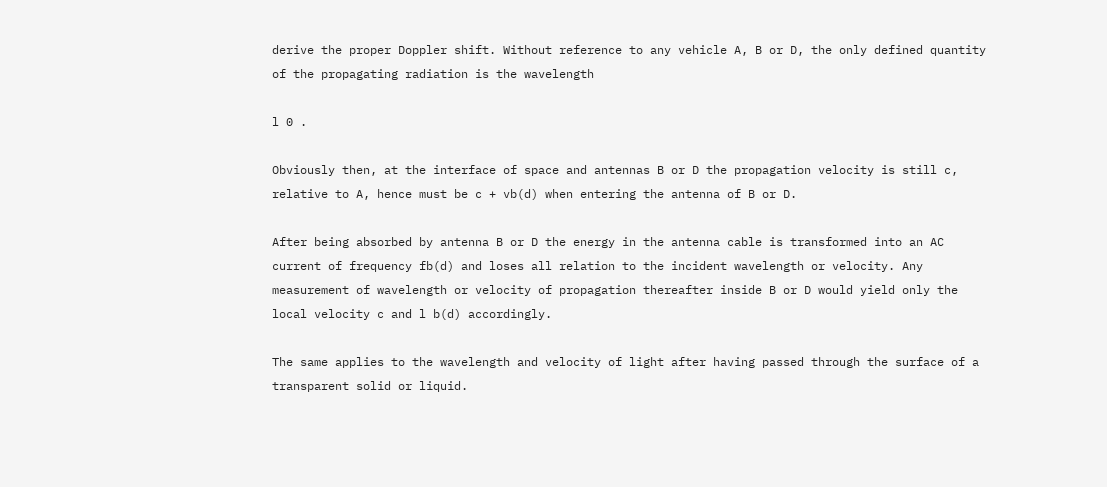derive the proper Doppler shift. Without reference to any vehicle A, B or D, the only defined quantity of the propagating radiation is the wavelength

l 0 .

Obviously then, at the interface of space and antennas B or D the propagation velocity is still c, relative to A, hence must be c + vb(d) when entering the antenna of B or D.

After being absorbed by antenna B or D the energy in the antenna cable is transformed into an AC current of frequency fb(d) and loses all relation to the incident wavelength or velocity. Any measurement of wavelength or velocity of propagation thereafter inside B or D would yield only the local velocity c and l b(d) accordingly.

The same applies to the wavelength and velocity of light after having passed through the surface of a transparent solid or liquid.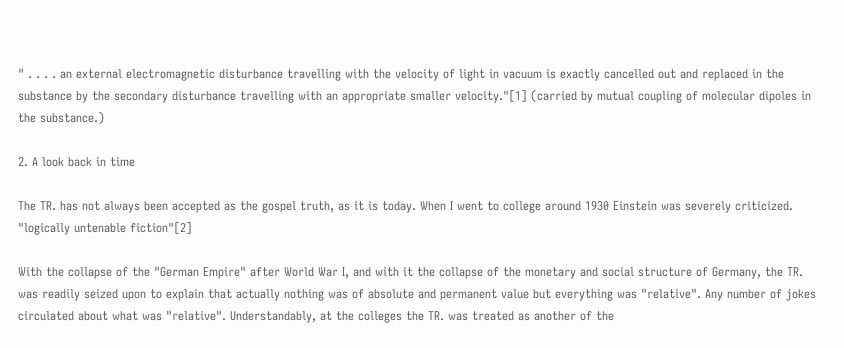" . . . . an external electromagnetic disturbance travelling with the velocity of light in vacuum is exactly cancelled out and replaced in the substance by the secondary disturbance travelling with an appropriate smaller velocity."[1] (carried by mutual coupling of molecular dipoles in the substance.)

2. A look back in time

The TR. has not always been accepted as the gospel truth, as it is today. When I went to college around 1930 Einstein was severely criticized. "logically untenable fiction"[2]

With the collapse of the "German Empire" after World War I, and with it the collapse of the monetary and social structure of Germany, the TR. was readily seized upon to explain that actually nothing was of absolute and permanent value but everything was "relative". Any number of jokes circulated about what was "relative". Understandably, at the colleges the TR. was treated as another of the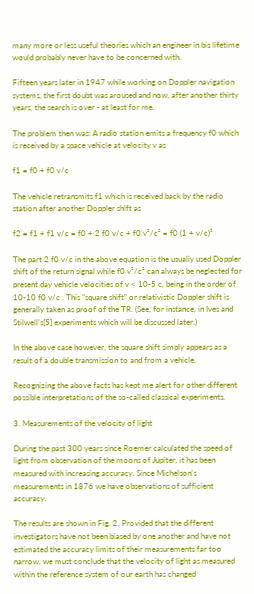many more or less useful theories which an engineer in bis lifetime would probably never have to be concerned with.

Fifteen years later in 1947 while working on Doppler navigation systems, the first doubt was aroused and now, after another thirty years, the search is over - at least for me.

The problem then was: A radio station emits a frequency f0 which is received by a space vehicle at velocity v as

f1 = f0 + f0 v/c

The vehicle retransmits f1 which is received back by the radio station after another Doppler shlft as

f2 = f1 + f1 v/c = f0 + 2 f0 v/c + f0 v²/c² = f0 (1 + v/c)²

The part 2 f0 v/c in the above equation is the usualiy used Doppler shift of the return signal while f0 v²/c² can always be neglected for present day vehicle velocities of v < 10-5 c, being in the order of 10-10 f0 v/c . This "square shift" or relativistic Doppler shift is generally taken as proof of the TR. (See, for instance, in Ives and Stilwell's[5] experiments which will be discussed later.)

In the above case however, the square shift simply appears as a result of a double transmission to and from a vehicle.

Recognizing the above facts has kept me alert for other different possible interpretations of the so-called classical experiments.

3. Measurements of the velocity of light

During the past 300 years since Roemer calculated the speed of light from observation of the moons of Jupiter, it has been measured with increasing accuracy. Since Michelson's measurements in 1876 we have observations of sufficient accuracy.

The results are shown in Fig. 2. Provided that the different investigators have not been biased by one another and have not estimated the accuracy limits of their measurements far too narrow, we must conclude that the velocity of light as measured within the reference system of our earth has changed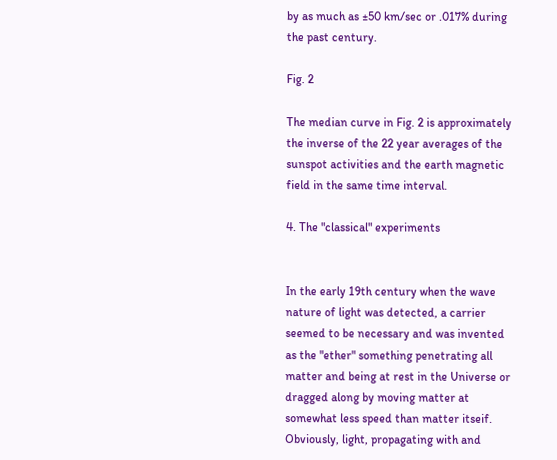by as much as ±50 km/sec or .017% during the past century.

Fig. 2

The median curve in Fig. 2 is approximately the inverse of the 22 year averages of the sunspot activities and the earth magnetic field in the same time interval.

4. The "classical" experiments


In the early 19th century when the wave nature of light was detected, a carrier seemed to be necessary and was invented as the "ether" something penetrating all matter and being at rest in the Universe or dragged along by moving matter at somewhat less speed than matter itseif. Obviously, light, propagating with and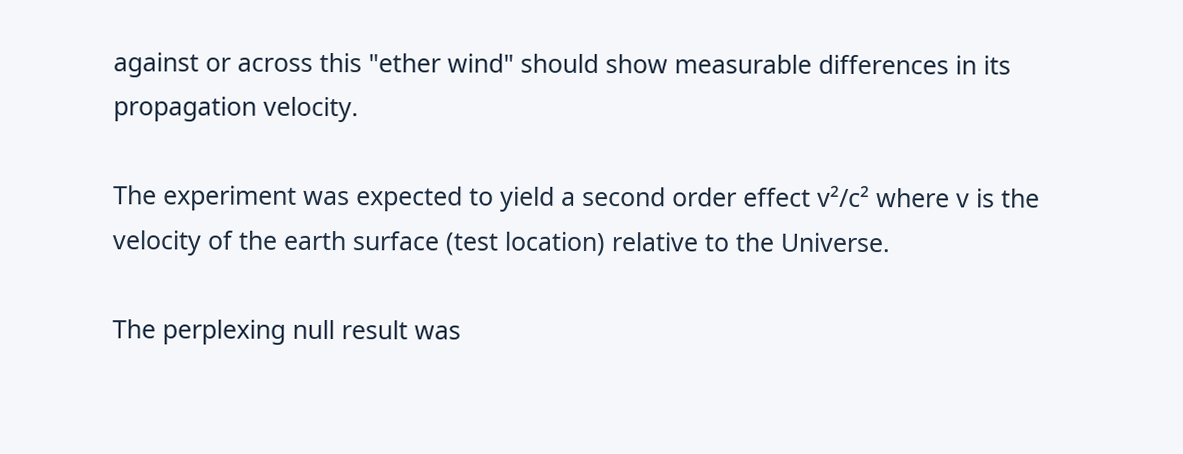against or across this "ether wind" should show measurable differences in its propagation velocity.

The experiment was expected to yield a second order effect v²/c² where v is the velocity of the earth surface (test location) relative to the Universe.

The perplexing null result was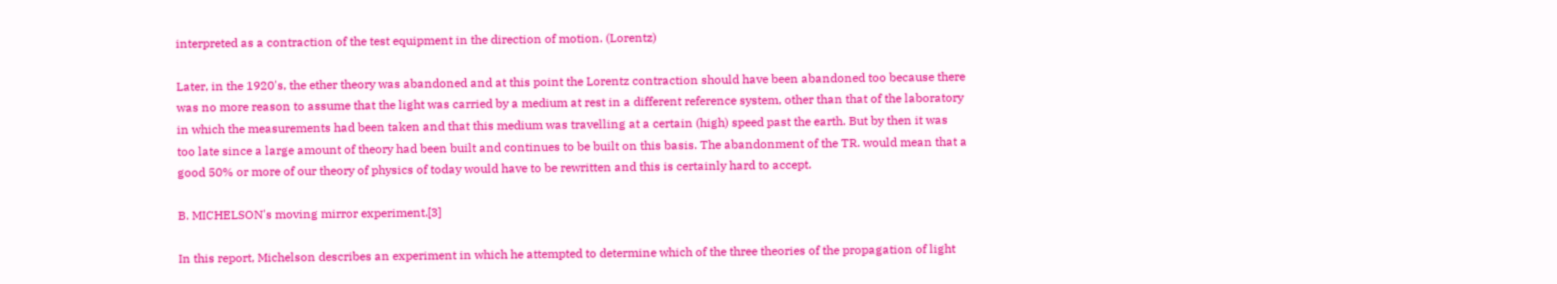interpreted as a contraction of the test equipment in the direction of motion. (Lorentz)

Later, in the 1920's, the ether theory was abandoned and at this point the Lorentz contraction should have been abandoned too because there was no more reason to assume that the light was carried by a medium at rest in a different reference system, other than that of the laboratory in which the measurements had been taken and that this medium was travelling at a certain (high) speed past the earth. But by then it was too late since a large amount of theory had been built and continues to be built on this basis. The abandonment of the TR. would mean that a good 50% or more of our theory of physics of today would have to be rewritten and this is certainly hard to accept.

B. MICHELSON's moving mirror experiment.[3]

In this report, Michelson describes an experiment in which he attempted to determine which of the three theories of the propagation of light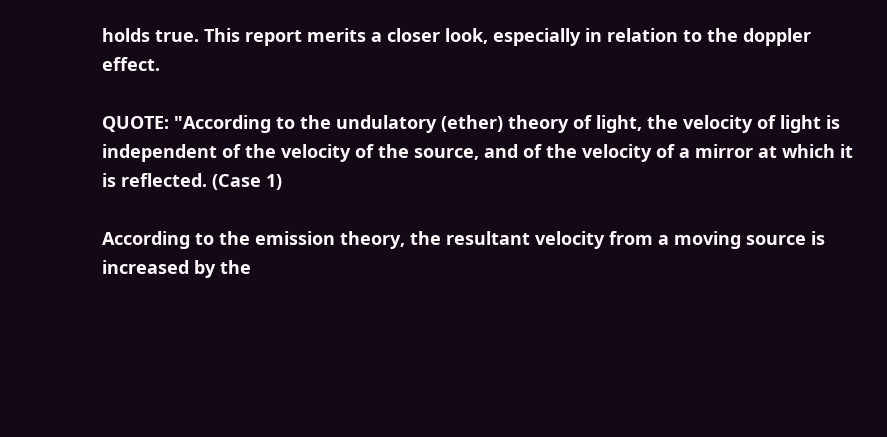holds true. This report merits a closer look, especially in relation to the doppler effect.

QUOTE: "According to the undulatory (ether) theory of light, the velocity of light is independent of the velocity of the source, and of the velocity of a mirror at which it is reflected. (Case 1)

According to the emission theory, the resultant velocity from a moving source is increased by the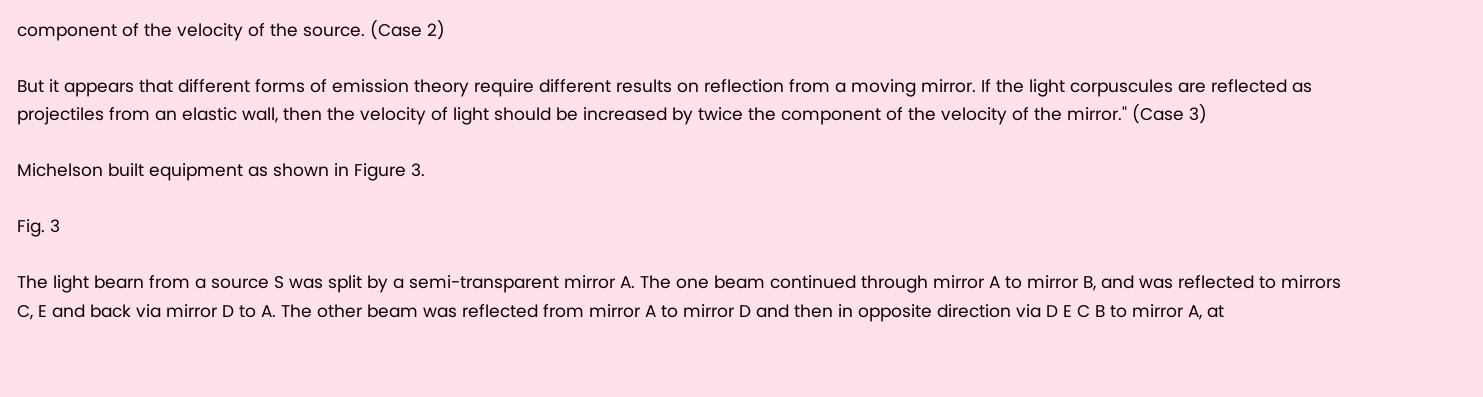component of the velocity of the source. (Case 2)

But it appears that different forms of emission theory require different results on reflection from a moving mirror. If the light corpuscules are reflected as projectiles from an elastic wall, then the velocity of light should be increased by twice the component of the velocity of the mirror." (Case 3)

Michelson built equipment as shown in Figure 3.

Fig. 3

The light bearn from a source S was split by a semi-transparent mirror A. The one beam continued through mirror A to mirror B, and was reflected to mirrors C, E and back via mirror D to A. The other beam was reflected from mirror A to mirror D and then in opposite direction via D E C B to mirror A, at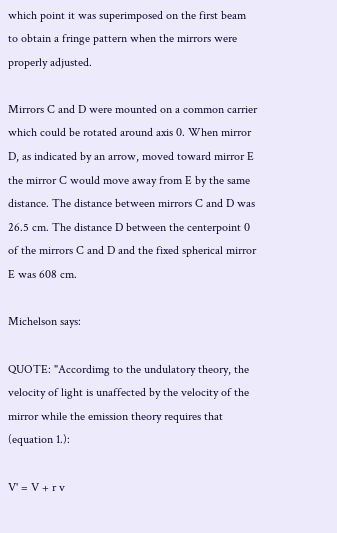which point it was superimposed on the first beam to obtain a fringe pattern when the mirrors were properly adjusted.

Mirrors C and D were mounted on a common carrier which could be rotated around axis 0. When mirror D, as indicated by an arrow, moved toward mirror E the mirror C would move away from E by the same distance. The distance between mirrors C and D was 26.5 cm. The distance D between the centerpoint 0 of the mirrors C and D and the fixed spherical mirror E was 608 cm.

Michelson says:

QUOTE: "Accordimg to the undulatory theory, the velocity of light is unaffected by the velocity of the mirror while the emission theory requires that (equation 1.):

V' = V + r v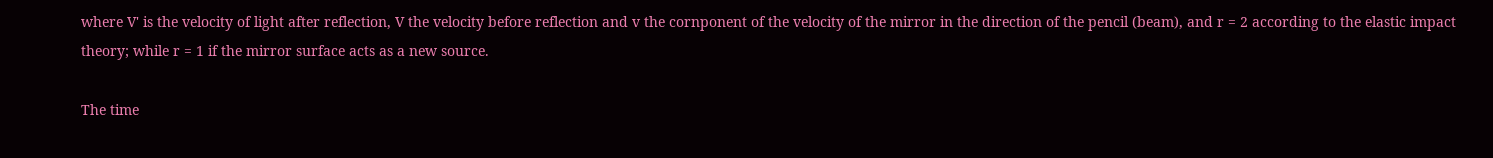where V' is the velocity of light after reflection, V the velocity before reflection and v the cornponent of the velocity of the mirror in the direction of the pencil (beam), and r = 2 according to the elastic impact theory; while r = 1 if the mirror surface acts as a new source.

The time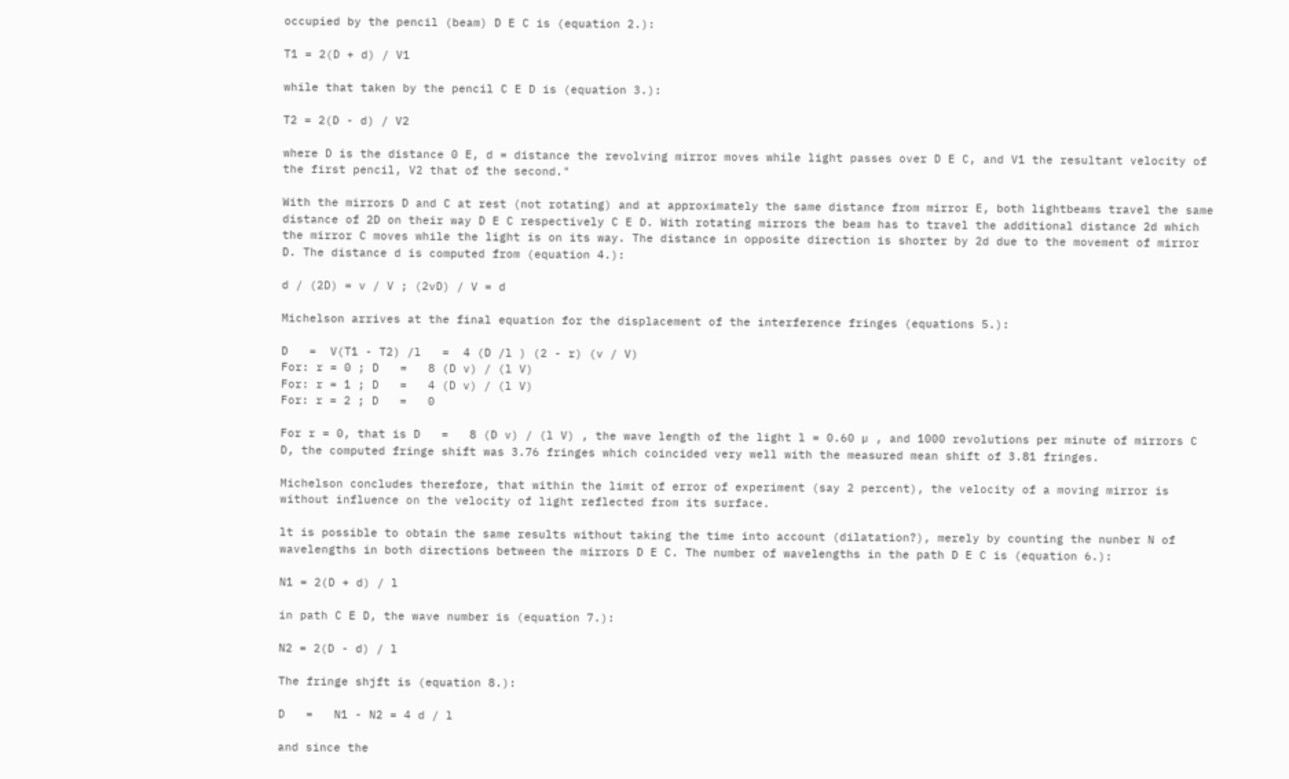occupied by the pencil (beam) D E C is (equation 2.):

T1 = 2(D + d) / V1

while that taken by the pencil C E D is (equation 3.):

T2 = 2(D - d) / V2

where D is the distance 0 E, d = distance the revolving mirror moves while light passes over D E C, and V1 the resultant velocity of the first pencil, V2 that of the second."

With the mirrors D and C at rest (not rotating) and at approximately the same distance from mirror E, both lightbeams travel the same distance of 2D on their way D E C respectively C E D. With rotating mirrors the beam has to travel the additional distance 2d which the mirror C moves while the light is on its way. The distance in opposite direction is shorter by 2d due to the movement of mirror D. The distance d is computed from (equation 4.):

d / (2D) = v / V ; (2vD) / V = d

Michelson arrives at the final equation for the displacement of the interference fringes (equations 5.):

D   =  V(T1 - T2) /l   =  4 (D /l ) (2 - r) (v / V)
For: r = 0 ; D   =   8 (D v) / (l V)
For: r = 1 ; D   =   4 (D v) / (l V)
For: r = 2 ; D   =   0

For r = 0, that is D   =   8 (D v) / (l V) , the wave length of the light l = 0.60 µ , and 1000 revolutions per minute of mirrors C D, the computed fringe shift was 3.76 fringes which coincided very well with the measured mean shift of 3.81 fringes.

Michelson concludes therefore, that within the limit of error of experiment (say 2 percent), the velocity of a moving mirror is without influence on the velocity of light reflected from its surface.

lt is possible to obtain the same results without taking the time into account (dilatation?), merely by counting the nunber N of wavelengths in both directions between the mirrors D E C. The number of wavelengths in the path D E C is (equation 6.):

N1 = 2(D + d) / l

in path C E D, the wave number is (equation 7.):

N2 = 2(D - d) / l

The fringe shjft is (equation 8.):

D   =   N1 - N2 = 4 d / l

and since the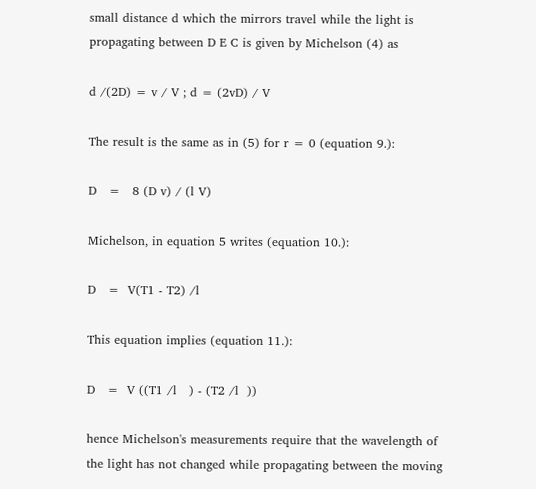small distance d which the mirrors travel while the light is propagating between D E C is given by Michelson (4) as

d /(2D) = v / V ; d = (2vD) / V

The result is the same as in (5) for r = 0 (equation 9.):

D   =   8 (D v) / (l V)

Michelson, in equation 5 writes (equation 10.):

D   =  V(T1 - T2) /l

This equation implies (equation 11.):

D   =  V ((T1 /l   ) - (T2 /l  ))

hence Michelson's measurements require that the wavelength of the light has not changed while propagating between the moving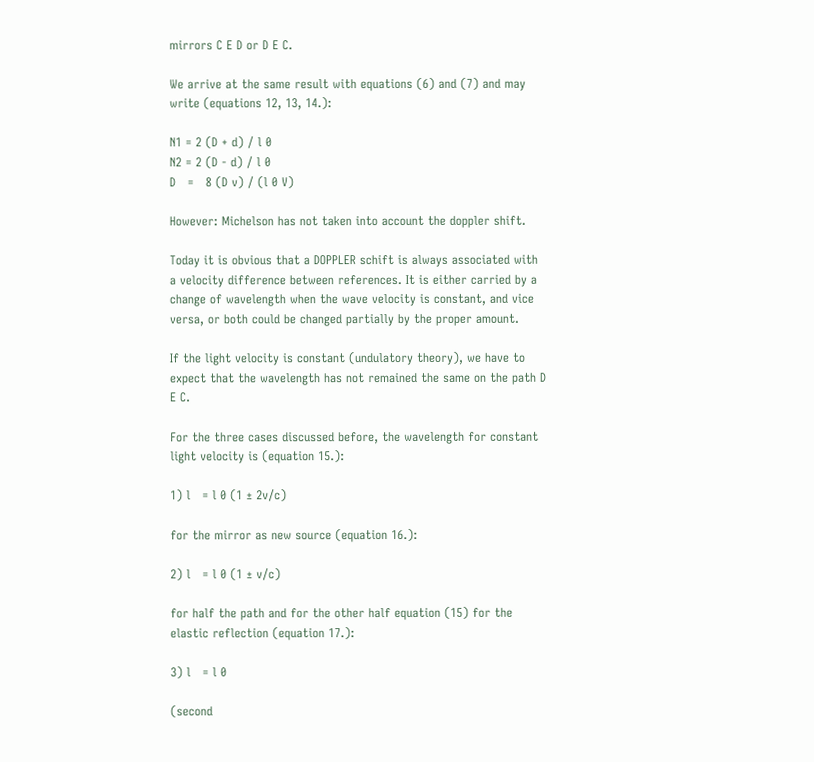mirrors C E D or D E C.

We arrive at the same result with equations (6) and (7) and may write (equations 12, 13, 14.):

N1 = 2 (D + d) / l 0
N2 = 2 (D - d) / l 0
D   =   8 (D v) / (l 0 V)

However: Michelson has not taken into account the doppler shift.

Today it is obvious that a DOPPLER schift is always associated with a velocity difference between references. It is either carried by a change of wavelength when the wave velocity is constant, and vice versa, or both could be changed partially by the proper amount.

If the light velocity is constant (undulatory theory), we have to expect that the wavelength has not remained the same on the path D E C.

For the three cases discussed before, the wavelength for constant light velocity is (equation 15.):

1) l   = l 0 (1 ± 2v/c)

for the mirror as new source (equation 16.):

2) l   = l 0 (1 ± v/c)

for half the path and for the other half equation (15) for the elastic reflection (equation 17.):

3) l   = l 0

(second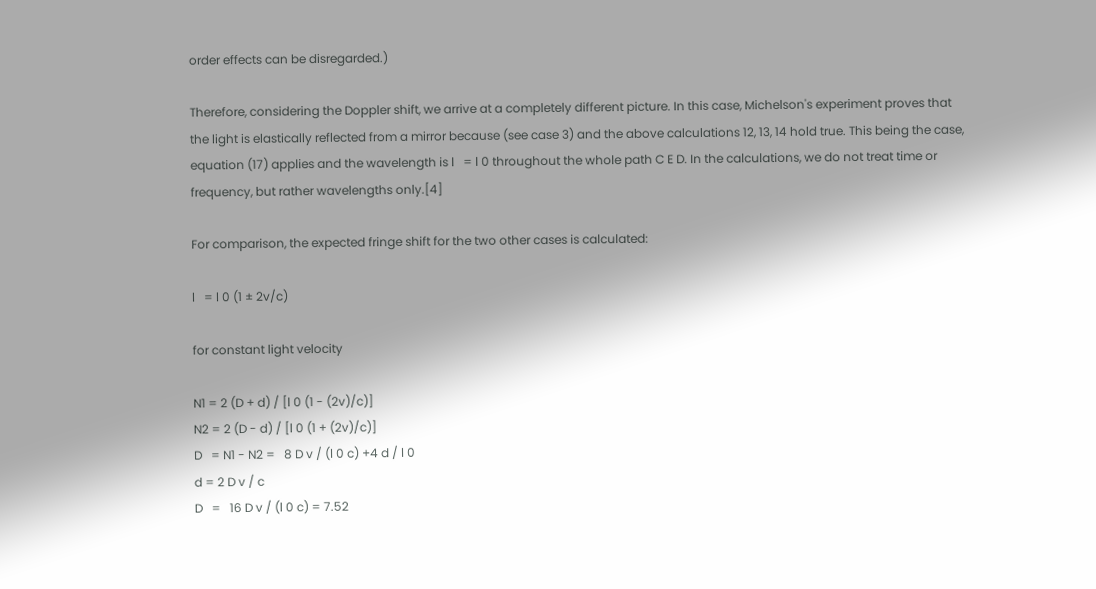order effects can be disregarded.)

Therefore, considering the Doppler shift, we arrive at a completely different picture. In this case, Michelson's experiment proves that the light is elastically reflected from a mirror because (see case 3) and the above calculations 12, 13, 14 hold true. This being the case, equation (17) applies and the wavelength is l   = l 0 throughout the whole path C E D. In the calculations, we do not treat time or frequency, but rather wavelengths only.[4]

For comparison, the expected fringe shift for the two other cases is calculated:

l   = l 0 (1 ± 2v/c)

for constant light velocity

N1 = 2 (D + d) / [l 0 (1 - (2v)/c)]
N2 = 2 (D - d) / [l 0 (1 + (2v)/c)]
D   = N1 - N2 =   8 D v / (l 0 c) +4 d / l 0
d = 2 D v / c
D   =   16 D v / (l 0 c) = 7.52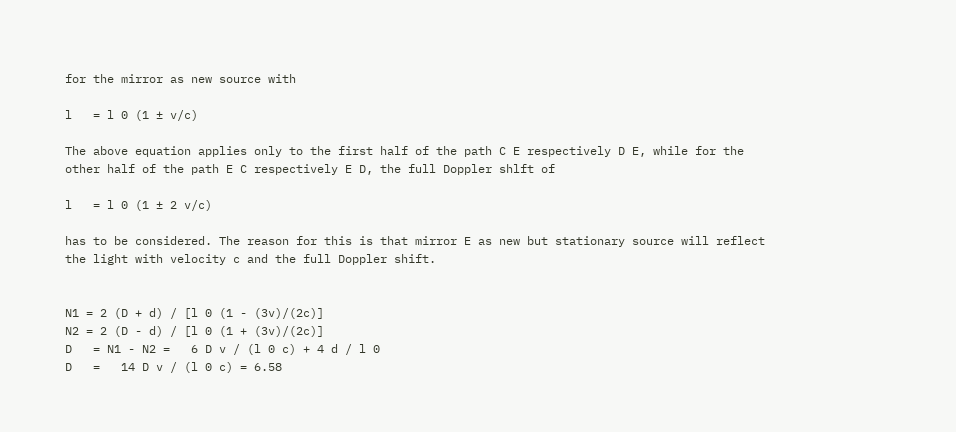for the mirror as new source with

l   = l 0 (1 ± v/c)

The above equation applies only to the first half of the path C E respectively D E, while for the other half of the path E C respectively E D, the full Doppler shlft of

l   = l 0 (1 ± 2 v/c)

has to be considered. The reason for this is that mirror E as new but stationary source will reflect the light with velocity c and the full Doppler shift.


N1 = 2 (D + d) / [l 0 (1 - (3v)/(2c)]
N2 = 2 (D - d) / [l 0 (1 + (3v)/(2c)]
D   = N1 - N2 =   6 D v / (l 0 c) + 4 d / l 0
D   =   14 D v / (l 0 c) = 6.58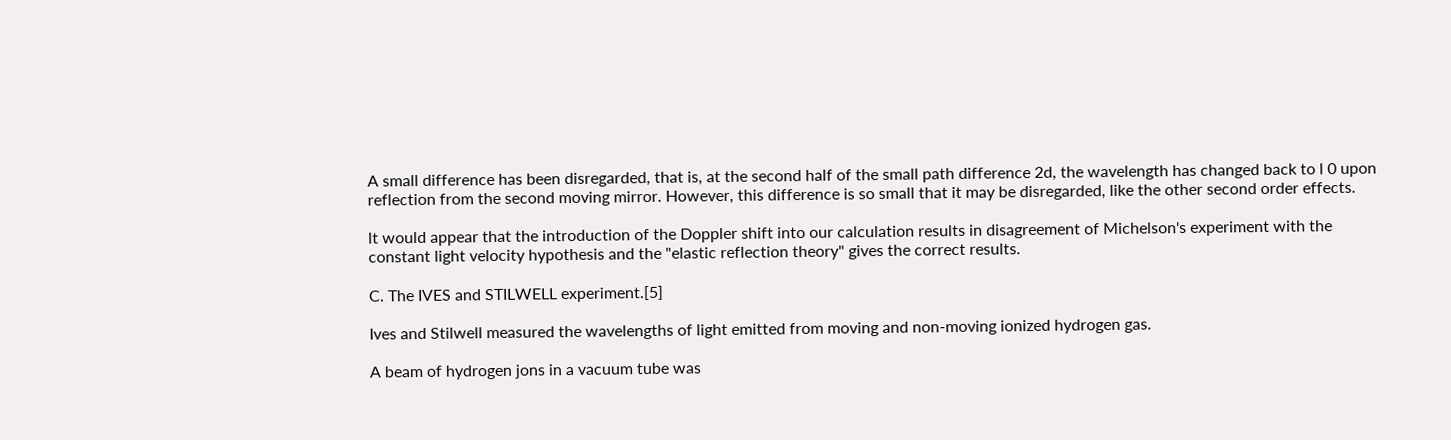A small difference has been disregarded, that is, at the second half of the small path difference 2d, the wavelength has changed back to l 0 upon reflection from the second moving mirror. However, this difference is so small that it may be disregarded, like the other second order effects.

lt would appear that the introduction of the Doppler shift into our calculation results in disagreement of Michelson's experiment with the constant light velocity hypothesis and the "elastic reflection theory" gives the correct results.

C. The IVES and STILWELL experiment.[5]

Ives and Stilwell measured the wavelengths of light emitted from moving and non-moving ionized hydrogen gas.

A beam of hydrogen jons in a vacuum tube was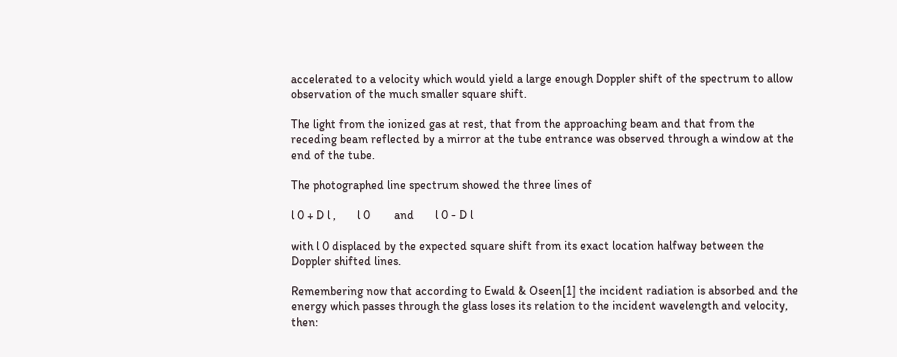accelerated to a velocity which would yield a large enough Doppler shift of the spectrum to allow observation of the much smaller square shift.

The light from the ionized gas at rest, that from the approaching beam and that from the receding beam reflected by a mirror at the tube entrance was observed through a window at the end of the tube.

The photographed line spectrum showed the three lines of

l 0 + D l ,       l 0        and       l 0 - D l

with l 0 displaced by the expected square shift from its exact location halfway between the Doppler shifted lines.

Remembering now that according to Ewald & Oseen[1] the incident radiation is absorbed and the energy which passes through the glass loses its relation to the incident wavelength and velocity, then: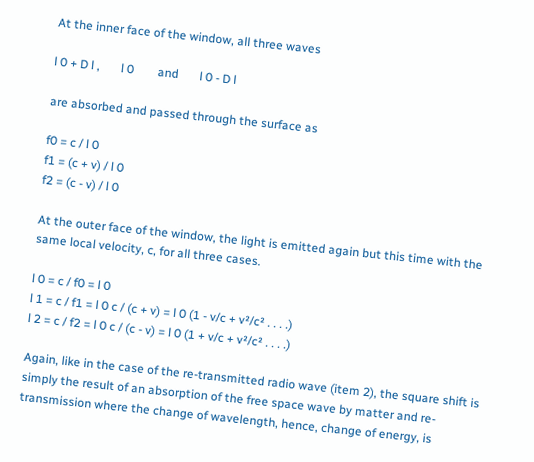At the inner face of the window, all three waves

l 0 + D l ,       l 0        and       l 0 - D l

are absorbed and passed through the surface as

f0 = c / l 0
f1 = (c + v) / l 0
f2 = (c - v) / l 0

At the outer face of the window, the light is emitted again but this time with the same local velocity, c, for all three cases.

l 0 = c / f0 = l 0
l 1 = c / f1 = l 0 c / (c + v) = l 0 (1 - v/c + v²/c² . . . .)
l 2 = c / f2 = l 0 c / (c - v) = l 0 (1 + v/c + v²/c² . . . .)

Again, like in the case of the re-transmitted radio wave (item 2), the square shift is simply the result of an absorption of the free space wave by matter and re-transmission where the change of wavelength, hence, change of energy, is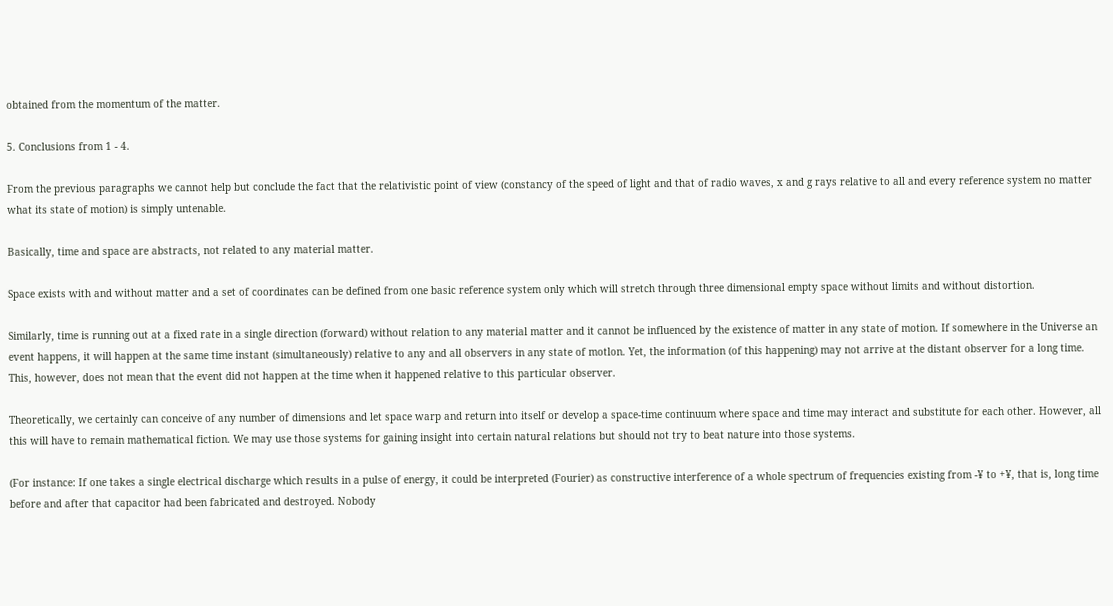obtained from the momentum of the matter.

5. Conclusions from 1 - 4.

From the previous paragraphs we cannot help but conclude the fact that the relativistic point of view (constancy of the speed of light and that of radio waves, x and g rays relative to all and every reference system no matter what its state of motion) is simply untenable.

Basically, time and space are abstracts, not related to any material matter.

Space exists with and without matter and a set of coordinates can be defined from one basic reference system only which will stretch through three dimensional empty space without limits and without distortion.

Similarly, time is running out at a fixed rate in a single direction (forward) without relation to any material matter and it cannot be influenced by the existence of matter in any state of motion. If somewhere in the Universe an event happens, it will happen at the same time instant (simultaneously) relative to any and all observers in any state of motlon. Yet, the information (of this happening) may not arrive at the distant observer for a long time. This, however, does not mean that the event did not happen at the time when it happened relative to this particular observer.

Theoretically, we certainly can conceive of any number of dimensions and let space warp and return into itself or develop a space-time continuum where space and time may interact and substitute for each other. However, all this will have to remain mathematical fiction. We may use those systems for gaining insight into certain natural relations but should not try to beat nature into those systems.

(For instance: If one takes a single electrical discharge which results in a pulse of energy, it could be interpreted (Fourier) as constructive interference of a whole spectrum of frequencies existing from -¥ to +¥, that is, long time before and after that capacitor had been fabricated and destroyed. Nobody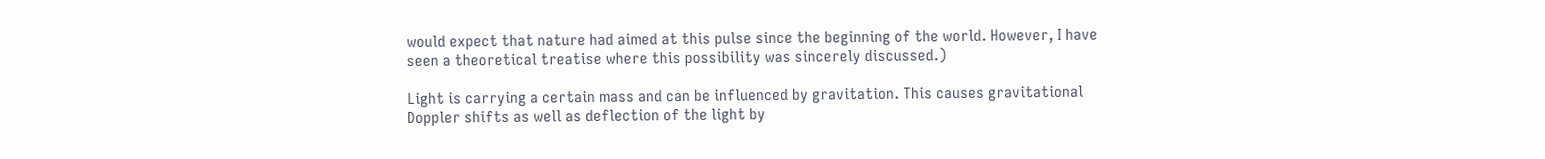would expect that nature had aimed at this pulse since the beginning of the world. However, I have seen a theoretical treatise where this possibility was sincerely discussed.)

Light is carrying a certain mass and can be influenced by gravitation. This causes gravitational Doppler shifts as well as deflection of the light by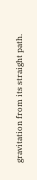gravitation from its straight path.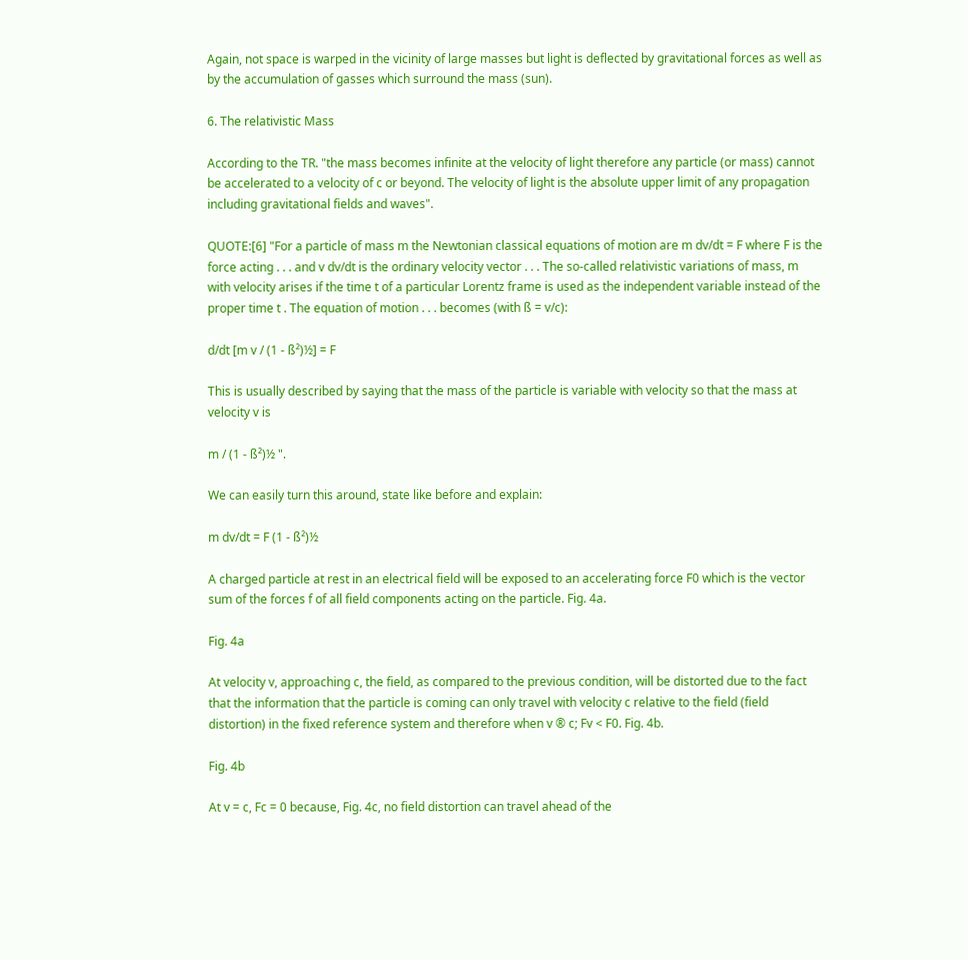Again, not space is warped in the vicinity of large masses but light is deflected by gravitational forces as well as by the accumulation of gasses which surround the mass (sun).

6. The relativistic Mass

According to the TR. "the mass becomes infinite at the velocity of light therefore any particle (or mass) cannot be accelerated to a velocity of c or beyond. The velocity of light is the absolute upper limit of any propagation including gravitational fields and waves".

QUOTE:[6] "For a particle of mass m the Newtonian classical equations of motion are m dv/dt = F where F is the force acting . . . and v dv/dt is the ordinary velocity vector . . . The so-called relativistic variations of mass, m with velocity arises if the time t of a particular Lorentz frame is used as the independent variable instead of the proper time t . The equation of motion . . . becomes (with ß = v/c):

d/dt [m v / (1 - ß²)½] = F

This is usually described by saying that the mass of the particle is variable with velocity so that the mass at velocity v is

m / (1 - ß²)½ ".

We can easily turn this around, state like before and explain:

m dv/dt = F (1 - ß²)½

A charged particle at rest in an electrical field will be exposed to an accelerating force F0 which is the vector sum of the forces f of all field components acting on the particle. Fig. 4a.

Fig. 4a

At velocity v, approaching c, the field, as compared to the previous condition, will be distorted due to the fact that the information that the particle is coming can only travel with velocity c relative to the field (field distortion) in the fixed reference system and therefore when v ® c; Fv < F0. Fig. 4b.

Fig. 4b

At v = c, Fc = 0 because, Fig. 4c, no field distortion can travel ahead of the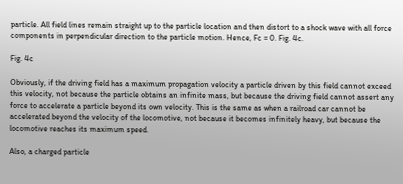particle. All field lines remain straight up to the particle location and then distort to a shock wave with all force components in perpendicular direction to the particle motion. Hence, Fc = 0. Fig. 4c.

Fig. 4c

Obviously, if the driving field has a maximum propagation velocity a particle driven by this field cannot exceed this velocity, not because the particle obtains an infinite mass, but because the driving field cannot assert any force to accelerate a particle beyond its own velocity. This is the same as when a railroad car cannot be accelerated beyond the velocity of the locomotive, not because it becomes infinitely heavy, but because the locomotive reaches its maximum speed.

Also, a charged particle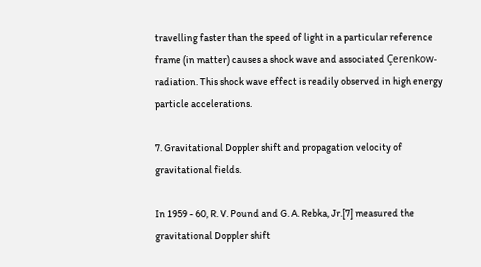travelling faster than the speed of light in a particular reference frame (in matter) causes a shock wave and associated Çerenkow-radiation. This shock wave effect is readily observed in high energy particle accelerations.

7. Gravitational Doppler shift and propagation velocity of gravitational fields.

In 1959 - 60, R. V. Pound and G. A. Rebka, Jr.[7] measured the gravitational Doppler shift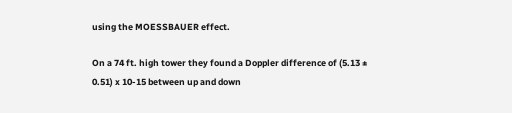using the MOESSBAUER effect.

On a 74 ft. high tower they found a Doppler difference of (5.13 ± 0.51) x 10-15 between up and down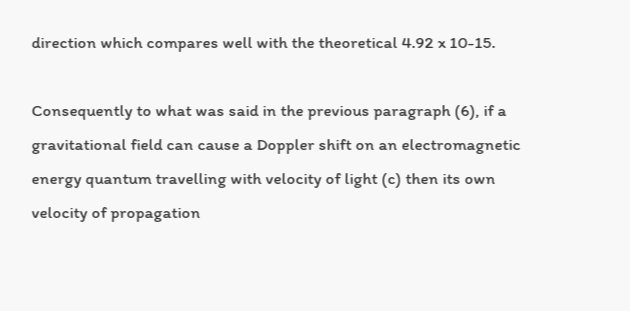direction which compares well with the theoretical 4.92 x 10-15.

Consequently to what was said in the previous paragraph (6), if a gravitational field can cause a Doppler shift on an electromagnetic energy quantum travelling with velocity of light (c) then its own velocity of propagation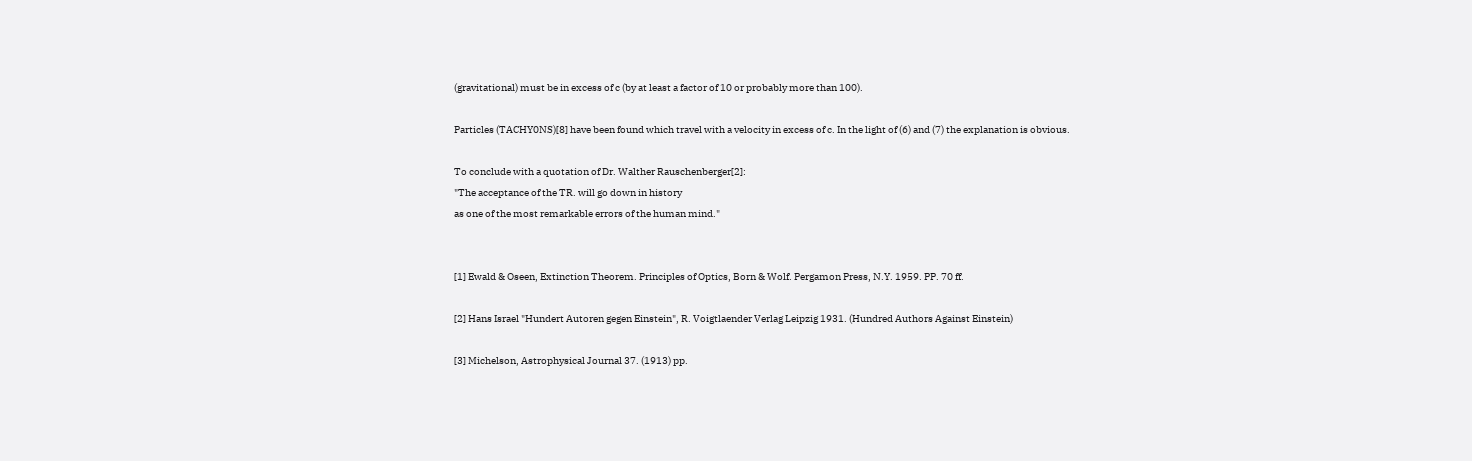(gravitational) must be in excess of c (by at least a factor of 10 or probably more than 100).

Particles (TACHY0NS)[8] have been found which travel with a velocity in excess of c. In the light of (6) and (7) the explanation is obvious.

To conclude with a quotation of Dr. Walther Rauschenberger[2]:
"The acceptance of the TR. will go down in history
as one of the most remarkable errors of the human mind."


[1] Ewald & Oseen, Extinction Theorem. Principles of Optics, Born & Wolf. Pergamon Press, N.Y. 1959. PP. 70 ff.

[2] Hans Israel "Hundert Autoren gegen Einstein", R. Voigtlaender Verlag Leipzig 1931. (Hundred Authors Against Einstein)

[3] Michelson, Astrophysical Journal 37. (1913) pp.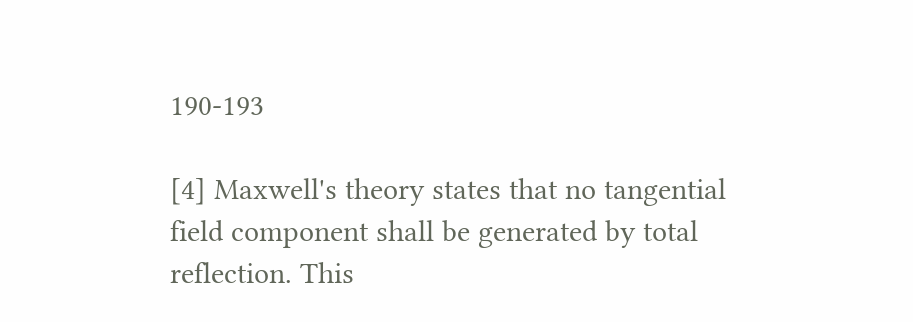190-193

[4] Maxwell's theory states that no tangential field component shall be generated by total reflection. This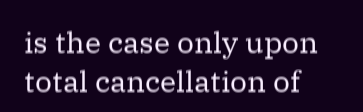is the case only upon total cancellation of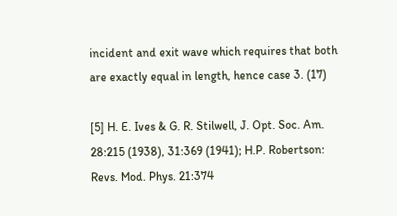incident and exit wave which requires that both are exactly equal in length, hence case 3. (17)

[5] H. E. Ives & G. R. Stilwell, J. Opt. Soc. Am. 28:215 (1938), 31:369 (1941); H.P. Robertson: Revs. Mod. Phys. 21:374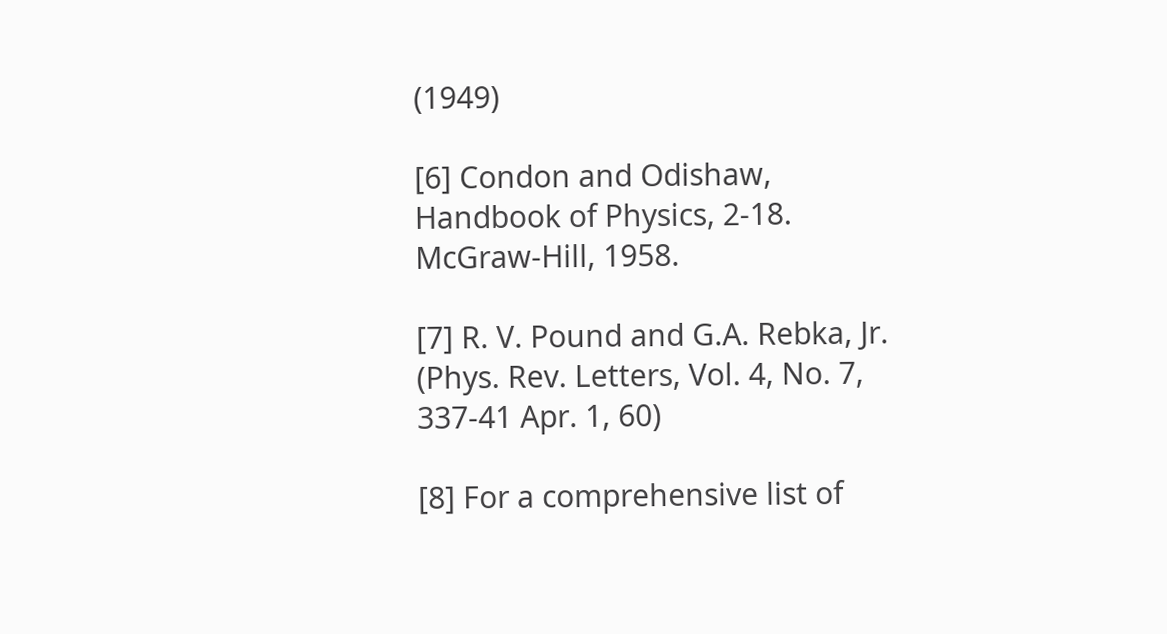(1949)

[6] Condon and Odishaw, Handbook of Physics, 2-18. McGraw-Hill, 1958.

[7] R. V. Pound and G.A. Rebka, Jr. (Phys. Rev. Letters, Vol. 4, No. 7, 337-41 Apr. 1, 60)

[8] For a comprehensive list of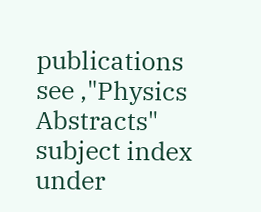publications see ,"Physics Abstracts" subject index under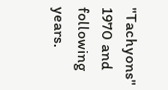"Tachyons" 1970 and following years.